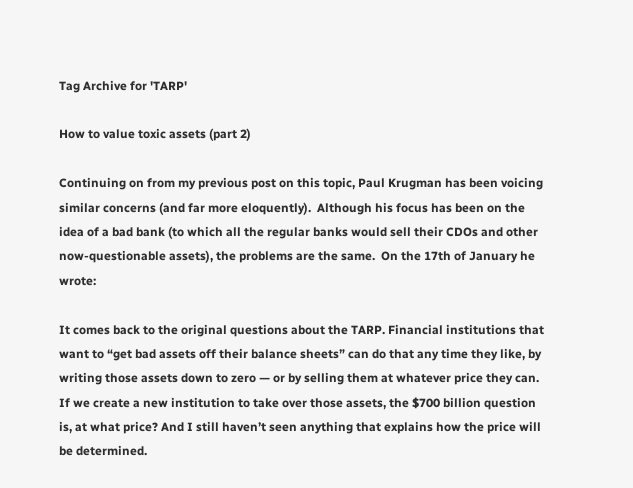Tag Archive for 'TARP'

How to value toxic assets (part 2)

Continuing on from my previous post on this topic, Paul Krugman has been voicing similar concerns (and far more eloquently).  Although his focus has been on the idea of a bad bank (to which all the regular banks would sell their CDOs and other now-questionable assets), the problems are the same.  On the 17th of January he wrote:

It comes back to the original questions about the TARP. Financial institutions that want to “get bad assets off their balance sheets” can do that any time they like, by writing those assets down to zero — or by selling them at whatever price they can. If we create a new institution to take over those assets, the $700 billion question is, at what price? And I still haven’t seen anything that explains how the price will be determined.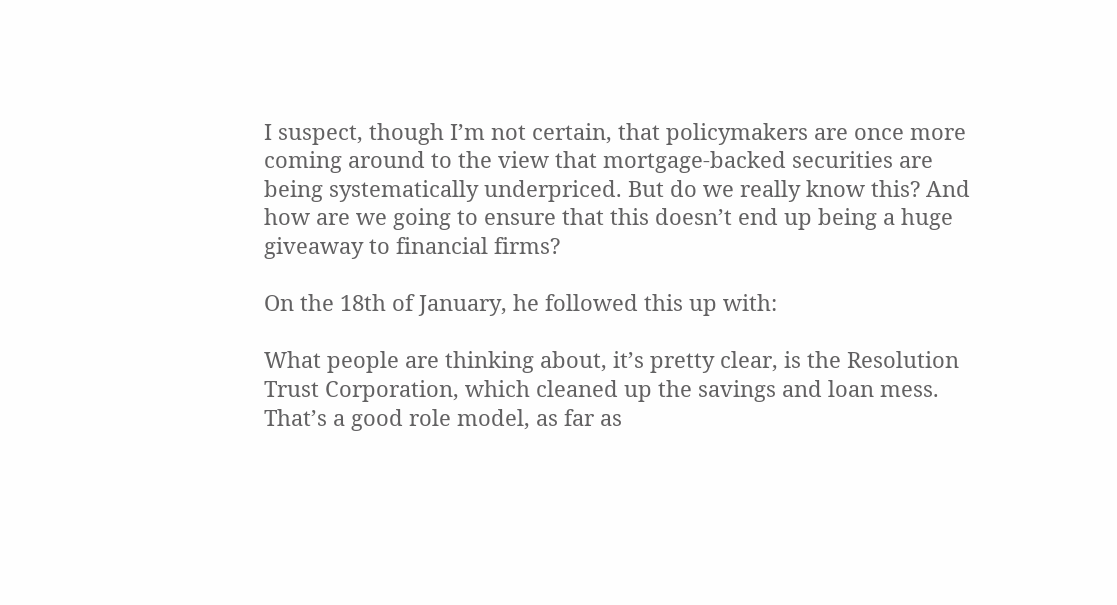I suspect, though I’m not certain, that policymakers are once more coming around to the view that mortgage-backed securities are being systematically underpriced. But do we really know this? And how are we going to ensure that this doesn’t end up being a huge giveaway to financial firms?

On the 18th of January, he followed this up with:

What people are thinking about, it’s pretty clear, is the Resolution Trust Corporation, which cleaned up the savings and loan mess. That’s a good role model, as far as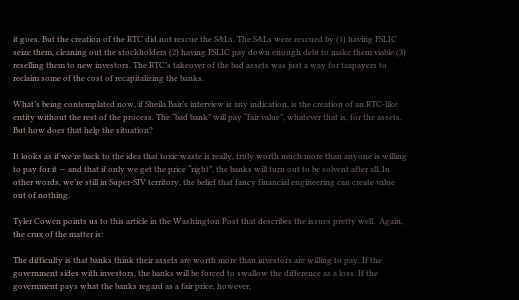it goes. But the creation of the RTC did not rescue the S&Ls. The S&Ls were rescued by (1) having FSLIC seize them, cleaning out the stockholders (2) having FSLIC pay down enough debt to make them viable (3) reselling them to new investors. The RTC’s takeover of the bad assets was just a way for taxpayers to reclaim some of the cost of recapitalizing the banks.

What’s being contemplated now, if Sheila Bair’s interview is any indication, is the creation of an RTC-like entity without the rest of the process. The “bad bank” will pay “fair value”, whatever that is, for the assets. But how does that help the situation?

It looks as if we’re back to the idea that toxic waste is really, truly worth much more than anyone is willing to pay for it — and that if only we get the price “right”, the banks will turn out to be solvent after all. In other words, we’re still in Super-SIV territory, the belief that fancy financial engineering can create value out of nothing.

Tyler Cowen points us to this article in the Washington Post that describes the issues pretty well.  Again, the crux of the matter is:

The difficulty is that banks think their assets are worth more than investors are willing to pay. If the government sides with investors, the banks will be forced to swallow the difference as a loss. If the government pays what the banks regard as a fair price, however,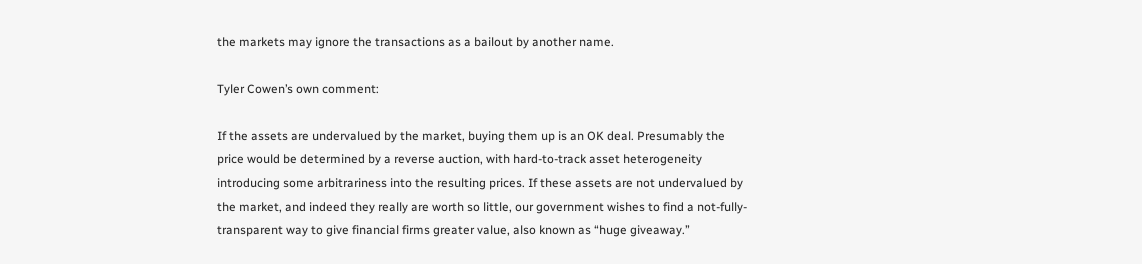the markets may ignore the transactions as a bailout by another name.

Tyler Cowen’s own comment:

If the assets are undervalued by the market, buying them up is an OK deal. Presumably the price would be determined by a reverse auction, with hard-to-track asset heterogeneity introducing some arbitrariness into the resulting prices. If these assets are not undervalued by the market, and indeed they really are worth so little, our government wishes to find a not-fully-transparent way to give financial firms greater value, also known as “huge giveaway.”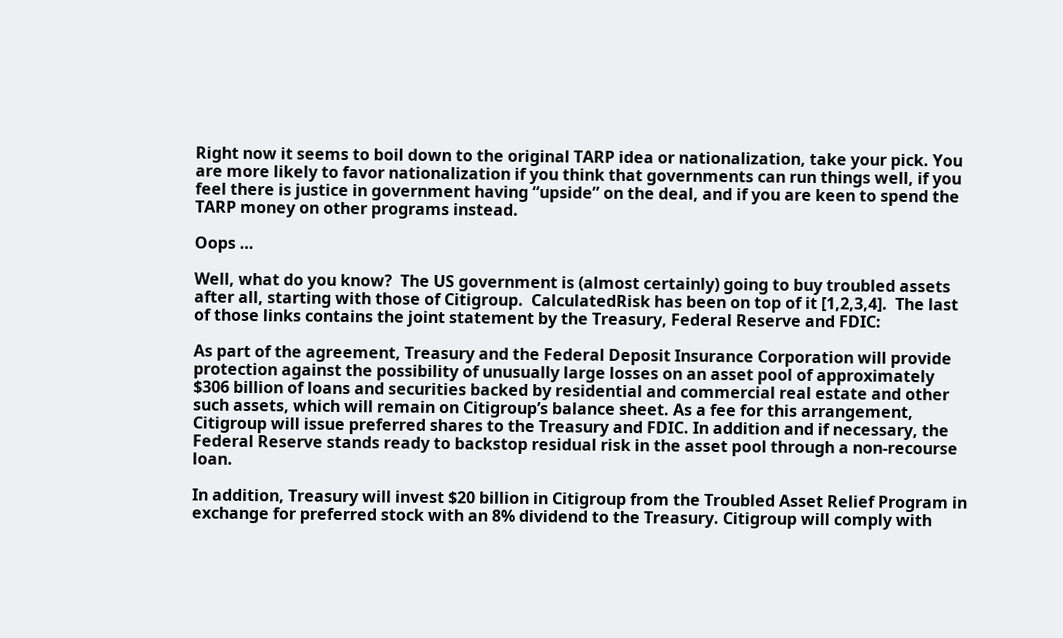Right now it seems to boil down to the original TARP idea or nationalization, take your pick. You are more likely to favor nationalization if you think that governments can run things well, if you feel there is justice in government having “upside” on the deal, and if you are keen to spend the TARP money on other programs instead.

Oops …

Well, what do you know?  The US government is (almost certainly) going to buy troubled assets after all, starting with those of Citigroup.  CalculatedRisk has been on top of it [1,2,3,4].  The last of those links contains the joint statement by the Treasury, Federal Reserve and FDIC:

As part of the agreement, Treasury and the Federal Deposit Insurance Corporation will provide protection against the possibility of unusually large losses on an asset pool of approximately $306 billion of loans and securities backed by residential and commercial real estate and other such assets, which will remain on Citigroup’s balance sheet. As a fee for this arrangement, Citigroup will issue preferred shares to the Treasury and FDIC. In addition and if necessary, the Federal Reserve stands ready to backstop residual risk in the asset pool through a non-recourse loan.

In addition, Treasury will invest $20 billion in Citigroup from the Troubled Asset Relief Program in exchange for preferred stock with an 8% dividend to the Treasury. Citigroup will comply with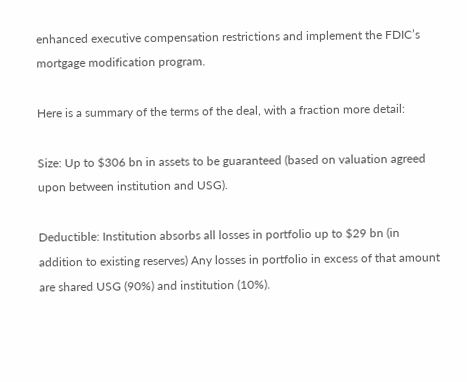enhanced executive compensation restrictions and implement the FDIC’s mortgage modification program.

Here is a summary of the terms of the deal, with a fraction more detail:

Size: Up to $306 bn in assets to be guaranteed (based on valuation agreed upon between institution and USG).

Deductible: Institution absorbs all losses in portfolio up to $29 bn (in addition to existing reserves) Any losses in portfolio in excess of that amount are shared USG (90%) and institution (10%).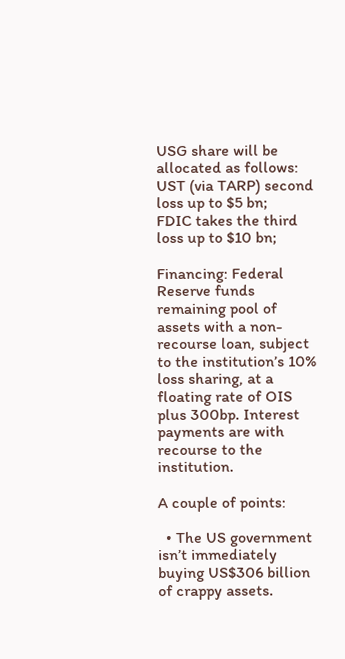USG share will be allocated as follows:
UST (via TARP) second loss up to $5 bn;
FDIC takes the third loss up to $10 bn;

Financing: Federal Reserve funds remaining pool of assets with a non-recourse loan, subject to the institution’s 10% loss sharing, at a floating rate of OIS plus 300bp. Interest payments are with recourse to the institution.

A couple of points:

  • The US government isn’t immediately buying US$306 billion of crappy assets.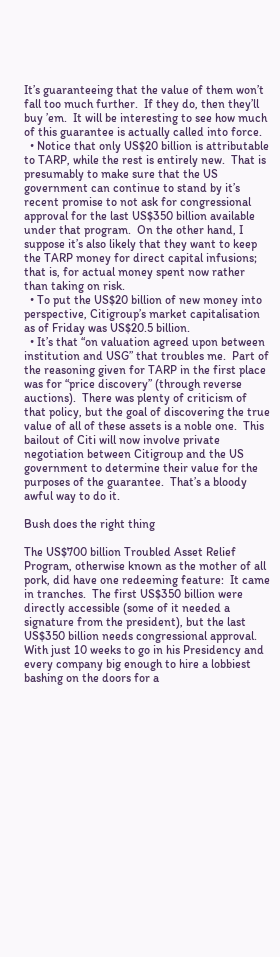It’s guaranteeing that the value of them won’t fall too much further.  If they do, then they’ll buy ’em.  It will be interesting to see how much of this guarantee is actually called into force.
  • Notice that only US$20 billion is attributable to TARP, while the rest is entirely new.  That is presumably to make sure that the US government can continue to stand by it’s recent promise to not ask for congressional approval for the last US$350 billion available under that program.  On the other hand, I suppose it’s also likely that they want to keep the TARP money for direct capital infusions; that is, for actual money spent now rather than taking on risk.
  • To put the US$20 billion of new money into perspective, Citigroup’s market capitalisation as of Friday was US$20.5 billion.
  • It’s that “on valuation agreed upon between institution and USG” that troubles me.  Part of the reasoning given for TARP in the first place was for “price discovery” (through reverse auctions).  There was plenty of criticism of that policy, but the goal of discovering the true value of all of these assets is a noble one.  This bailout of Citi will now involve private negotiation between Citigroup and the US government to determine their value for the purposes of the guarantee.  That’s a bloody awful way to do it.

Bush does the right thing

The US$700 billion Troubled Asset Relief Program, otherwise known as the mother of all pork, did have one redeeming feature:  It came in tranches.  The first US$350 billion were directly accessible (some of it needed a signature from the president), but the last US$350 billion needs congressional approval.  With just 10 weeks to go in his Presidency and every company big enough to hire a lobbiest bashing on the doors for a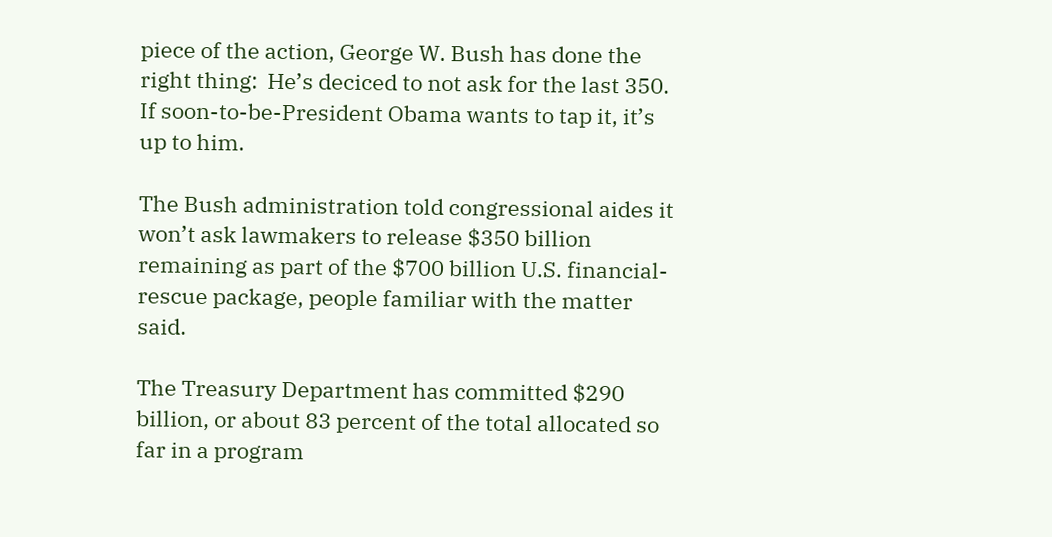piece of the action, George W. Bush has done the right thing:  He’s deciced to not ask for the last 350.  If soon-to-be-President Obama wants to tap it, it’s up to him.

The Bush administration told congressional aides it won’t ask lawmakers to release $350 billion remaining as part of the $700 billion U.S. financial- rescue package, people familiar with the matter said.

The Treasury Department has committed $290 billion, or about 83 percent of the total allocated so far in a program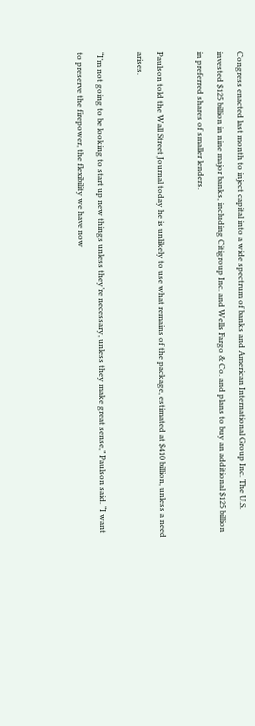Congress enacted last month to inject capital into a wide spectrum of banks and American International Group Inc. The U.S. invested $125 billion in nine major banks, including Citigroup Inc. and Wells Fargo & Co. and plans to buy an additional $125 billion in preferred shares of smaller lenders.

Paulson told the Wall Street Journal today he is unlikely to use what remains of the package, estimated at $410 billion, unless a need arises.

“I’m not going to be looking to start up new things unless they’re necessary, unless they make great sense,” Paulson said. “I want to preserve the firepower, the flexibility we have now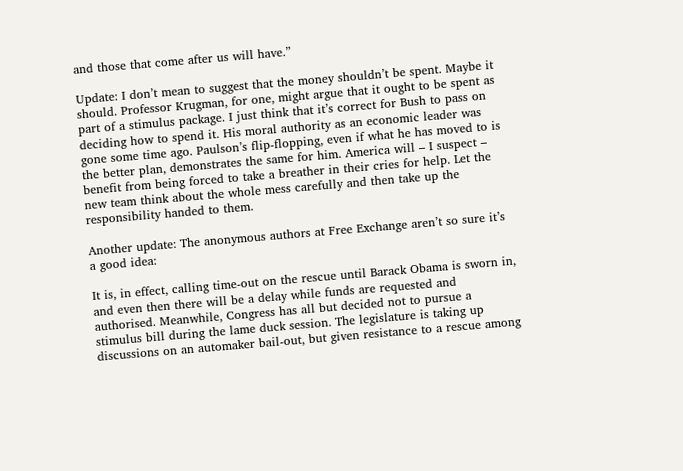and those that come after us will have.”

Update: I don’t mean to suggest that the money shouldn’t be spent. Maybe it should. Professor Krugman, for one, might argue that it ought to be spent as part of a stimulus package. I just think that it’s correct for Bush to pass on deciding how to spend it. His moral authority as an economic leader was gone some time ago. Paulson’s flip-flopping, even if what he has moved to is the better plan, demonstrates the same for him. America will – I suspect – benefit from being forced to take a breather in their cries for help. Let the new team think about the whole mess carefully and then take up the responsibility handed to them.

Another update: The anonymous authors at Free Exchange aren’t so sure it’s a good idea:

It is, in effect, calling time-out on the rescue until Barack Obama is sworn in, and even then there will be a delay while funds are requested and authorised. Meanwhile, Congress has all but decided not to pursue a stimulus bill during the lame duck session. The legislature is taking up discussions on an automaker bail-out, but given resistance to a rescue among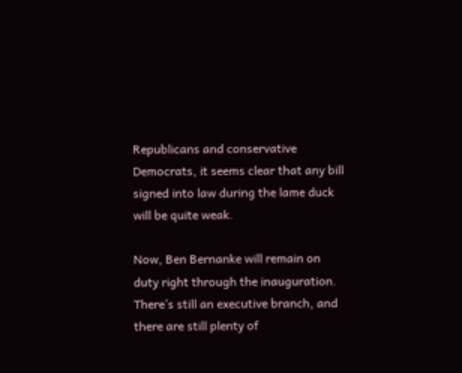Republicans and conservative Democrats, it seems clear that any bill signed into law during the lame duck will be quite weak.

Now, Ben Bernanke will remain on duty right through the inauguration. There’s still an executive branch, and there are still plenty of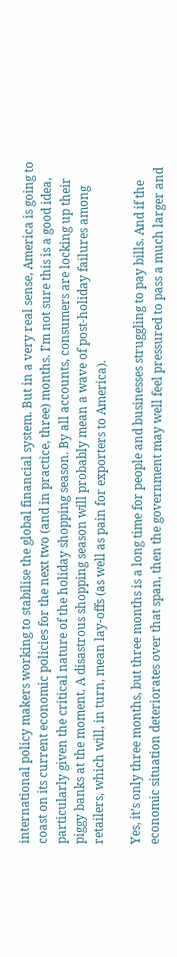international policy makers working to stabilise the global financial system. But in a very real sense, America is going to coast on its current economic policies for the next two (and in practice, three) months. I’m not sure this is a good idea, particularly given the critical nature of the holiday shopping season. By all accounts, consumers are locking up their piggy banks at the moment. A disastrous shopping season will probably mean a wave of post-holiday failures among retailers, which will, in turn, mean lay-offs (as well as pain for exporters to America).

Yes, it’s only three months, but three months is a long time for people and businesses struggling to pay bills. And if the economic situation deteriorates over that span, then the government may well feel pressured to pass a much larger and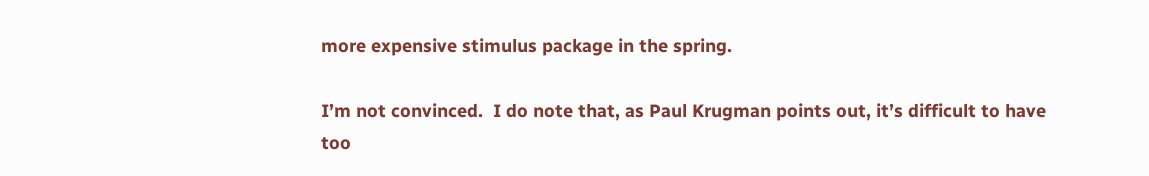more expensive stimulus package in the spring.

I’m not convinced.  I do note that, as Paul Krugman points out, it’s difficult to have too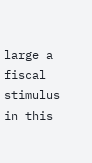large a fiscal stimulus in this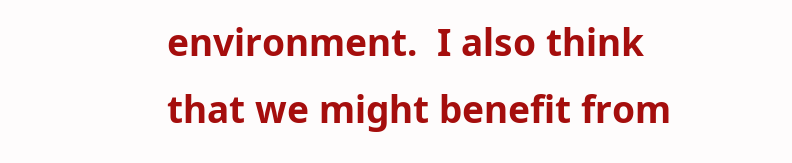environment.  I also think that we might benefit from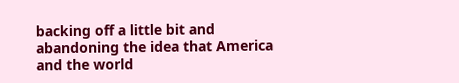backing off a little bit and abandoning the idea that America and the world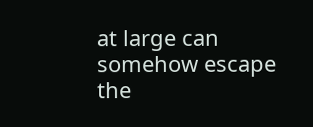at large can somehow escape the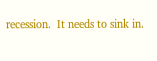recession.  It needs to sink in.